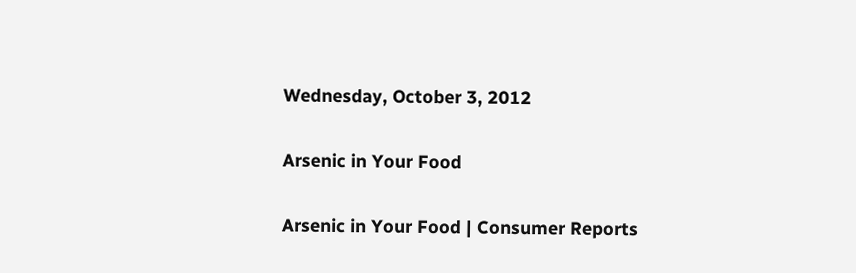Wednesday, October 3, 2012

Arsenic in Your Food

Arsenic in Your Food | Consumer Reports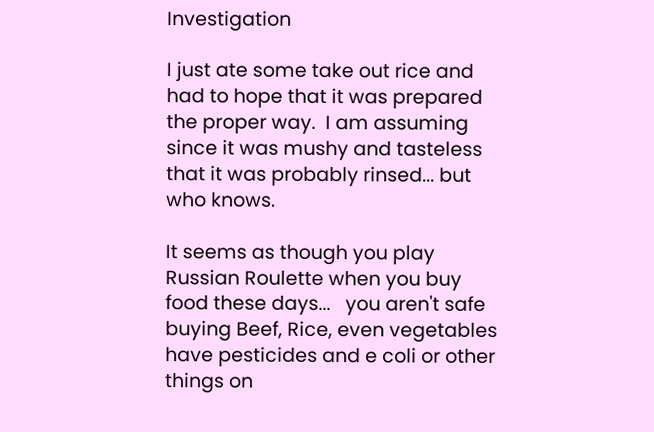Investigation

I just ate some take out rice and had to hope that it was prepared the proper way.  I am assuming since it was mushy and tasteless that it was probably rinsed... but who knows.

It seems as though you play Russian Roulette when you buy food these days...   you aren't safe buying Beef, Rice, even vegetables have pesticides and e coli or other things on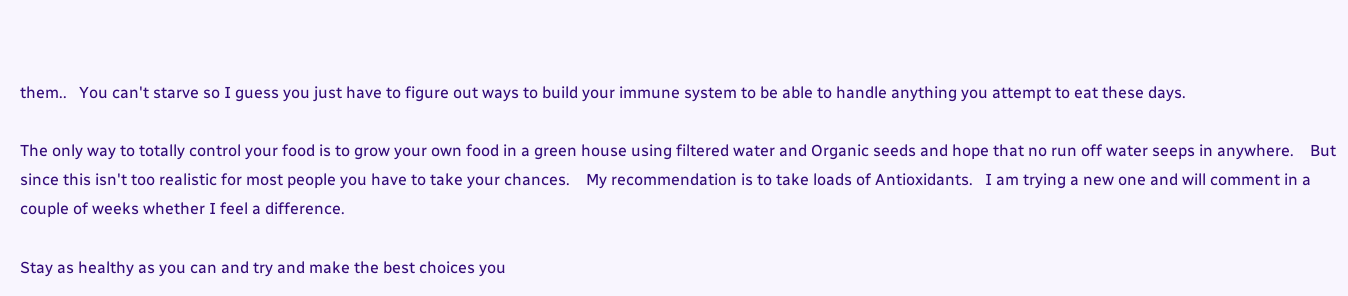them..   You can't starve so I guess you just have to figure out ways to build your immune system to be able to handle anything you attempt to eat these days.

The only way to totally control your food is to grow your own food in a green house using filtered water and Organic seeds and hope that no run off water seeps in anywhere.    But since this isn't too realistic for most people you have to take your chances.    My recommendation is to take loads of Antioxidants.   I am trying a new one and will comment in a couple of weeks whether I feel a difference.

Stay as healthy as you can and try and make the best choices you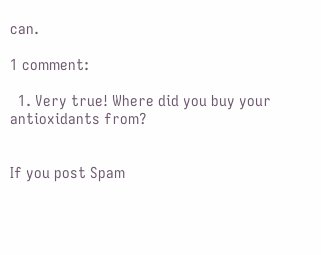can.

1 comment:

  1. Very true! Where did you buy your antioxidants from?


If you post Spam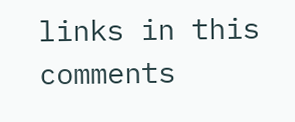links in this comments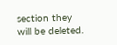section they will be deleted.